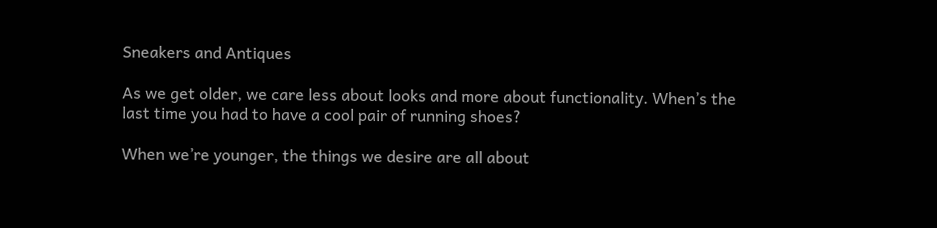Sneakers and Antiques

As we get older, we care less about looks and more about functionality. When’s the last time you had to have a cool pair of running shoes?

When we’re younger, the things we desire are all about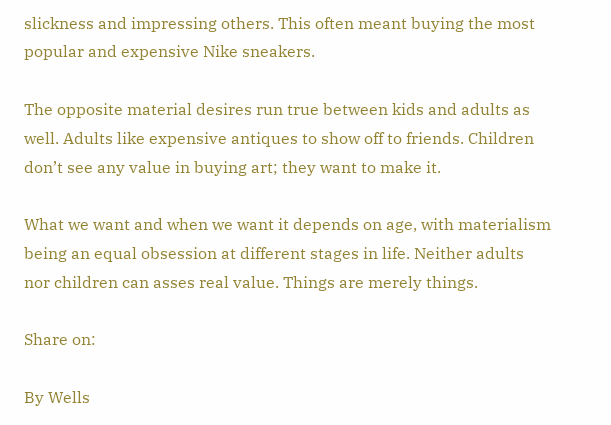slickness and impressing others. This often meant buying the most popular and expensive Nike sneakers.

The opposite material desires run true between kids and adults as well. Adults like expensive antiques to show off to friends. Children don’t see any value in buying art; they want to make it.

What we want and when we want it depends on age, with materialism being an equal obsession at different stages in life. Neither adults nor children can asses real value. Things are merely things.

Share on:

By Wells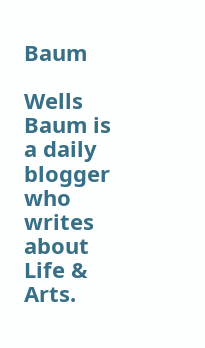Baum

Wells Baum is a daily blogger who writes about Life & Arts.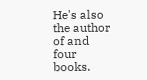He's also the author of and four books.